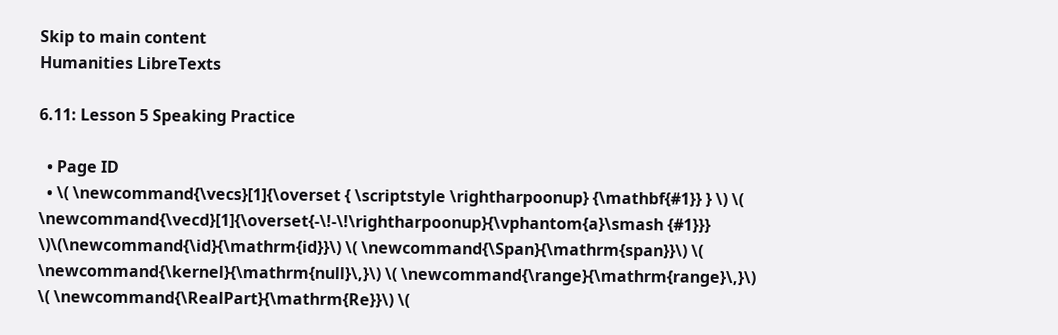Skip to main content
Humanities LibreTexts

6.11: Lesson 5 Speaking Practice

  • Page ID
  • \( \newcommand{\vecs}[1]{\overset { \scriptstyle \rightharpoonup} {\mathbf{#1}} } \) \( \newcommand{\vecd}[1]{\overset{-\!-\!\rightharpoonup}{\vphantom{a}\smash {#1}}} \)\(\newcommand{\id}{\mathrm{id}}\) \( \newcommand{\Span}{\mathrm{span}}\) \( \newcommand{\kernel}{\mathrm{null}\,}\) \( \newcommand{\range}{\mathrm{range}\,}\) \( \newcommand{\RealPart}{\mathrm{Re}}\) \(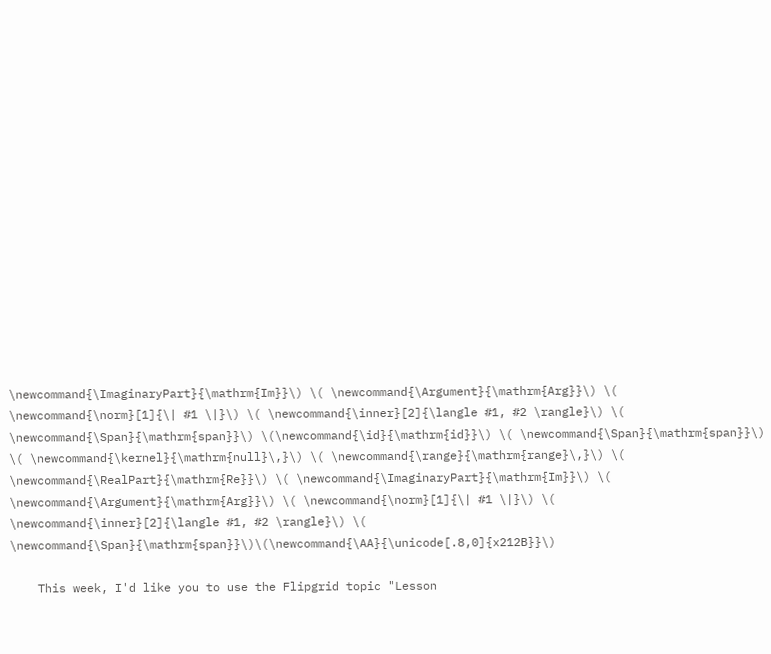\newcommand{\ImaginaryPart}{\mathrm{Im}}\) \( \newcommand{\Argument}{\mathrm{Arg}}\) \( \newcommand{\norm}[1]{\| #1 \|}\) \( \newcommand{\inner}[2]{\langle #1, #2 \rangle}\) \( \newcommand{\Span}{\mathrm{span}}\) \(\newcommand{\id}{\mathrm{id}}\) \( \newcommand{\Span}{\mathrm{span}}\) \( \newcommand{\kernel}{\mathrm{null}\,}\) \( \newcommand{\range}{\mathrm{range}\,}\) \( \newcommand{\RealPart}{\mathrm{Re}}\) \( \newcommand{\ImaginaryPart}{\mathrm{Im}}\) \( \newcommand{\Argument}{\mathrm{Arg}}\) \( \newcommand{\norm}[1]{\| #1 \|}\) \( \newcommand{\inner}[2]{\langle #1, #2 \rangle}\) \( \newcommand{\Span}{\mathrm{span}}\)\(\newcommand{\AA}{\unicode[.8,0]{x212B}}\)

    This week, I'd like you to use the Flipgrid topic "Lesson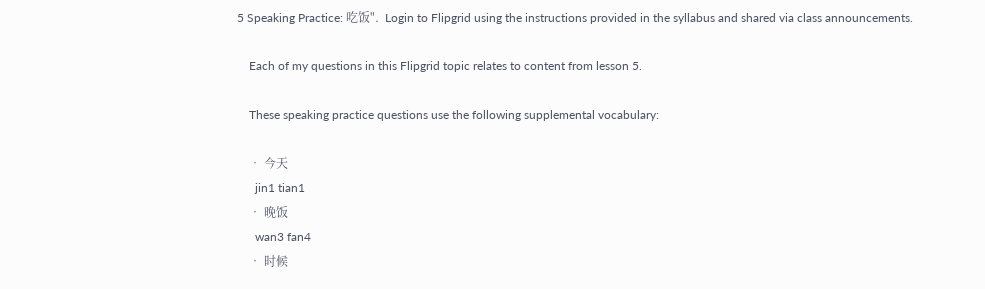5 Speaking Practice: 吃饭".  Login to Flipgrid using the instructions provided in the syllabus and shared via class announcements.

    Each of my questions in this Flipgrid topic relates to content from lesson 5.

    These speaking practice questions use the following supplemental vocabulary:

    • 今天
      jin1 tian1
    • 晚饭
      wan3 fan4
    • 时候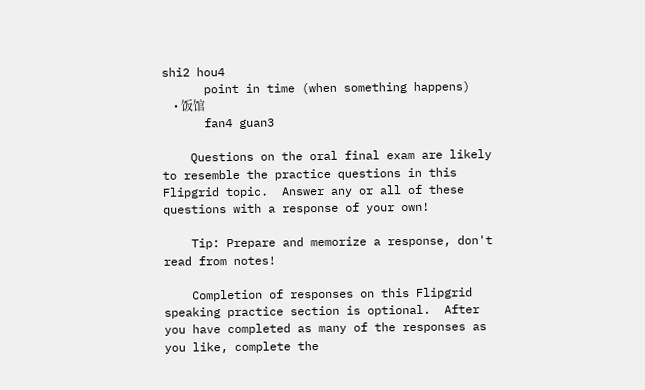shi2 hou4
      point in time (when something happens)
    • 饭馆
      fan4 guan3

    Questions on the oral final exam are likely to resemble the practice questions in this Flipgrid topic.  Answer any or all of these questions with a response of your own!

    Tip: Prepare and memorize a response, don't read from notes!

    Completion of responses on this Flipgrid speaking practice section is optional.  After you have completed as many of the responses as you like, complete the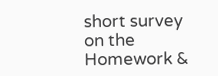short survey on the Homework &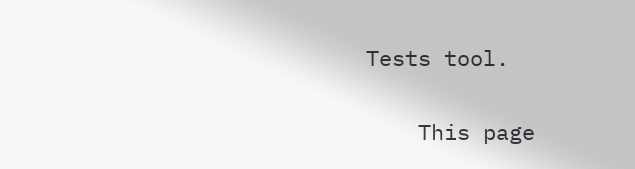Tests tool.

    This page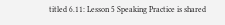titled 6.11: Lesson 5 Speaking Practice is shared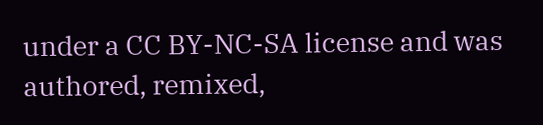under a CC BY-NC-SA license and was authored, remixed,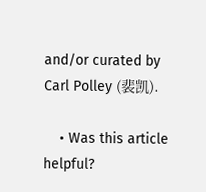and/or curated by Carl Polley (裴凯).

    • Was this article helpful?